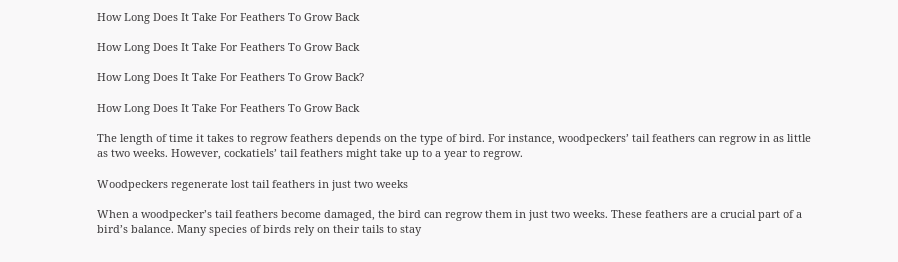How Long Does It Take For Feathers To Grow Back

How Long Does It Take For Feathers To Grow Back

How Long Does It Take For Feathers To Grow Back?

How Long Does It Take For Feathers To Grow Back

The length of time it takes to regrow feathers depends on the type of bird. For instance, woodpeckers’ tail feathers can regrow in as little as two weeks. However, cockatiels’ tail feathers might take up to a year to regrow.

Woodpeckers regenerate lost tail feathers in just two weeks

When a woodpecker’s tail feathers become damaged, the bird can regrow them in just two weeks. These feathers are a crucial part of a bird’s balance. Many species of birds rely on their tails to stay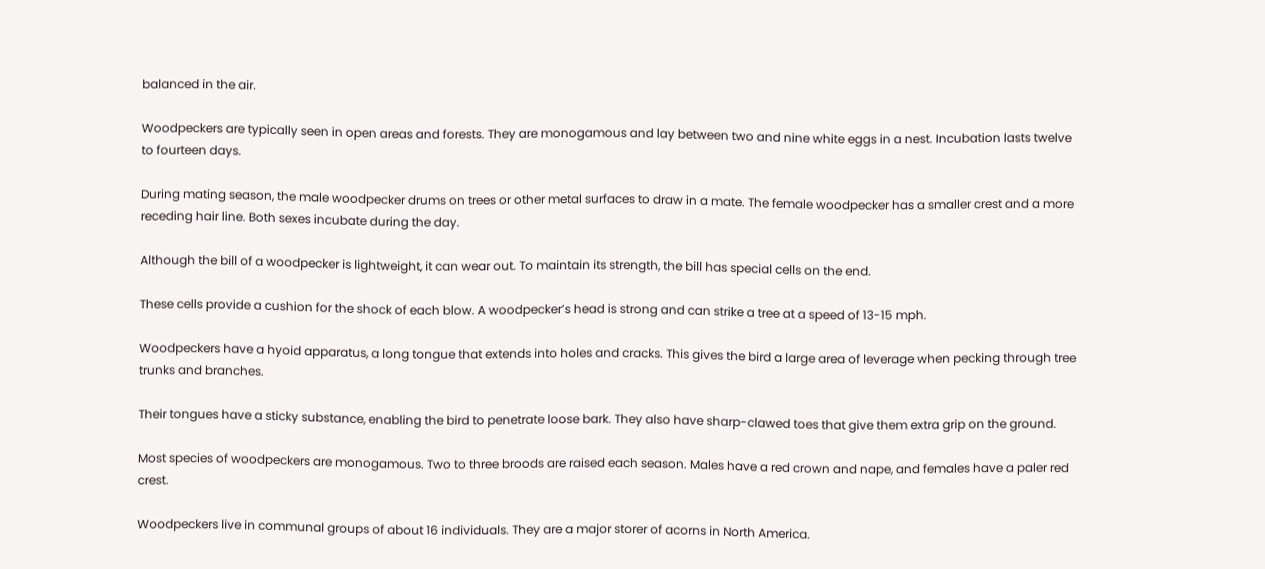balanced in the air.

Woodpeckers are typically seen in open areas and forests. They are monogamous and lay between two and nine white eggs in a nest. Incubation lasts twelve to fourteen days.

During mating season, the male woodpecker drums on trees or other metal surfaces to draw in a mate. The female woodpecker has a smaller crest and a more receding hair line. Both sexes incubate during the day.

Although the bill of a woodpecker is lightweight, it can wear out. To maintain its strength, the bill has special cells on the end.

These cells provide a cushion for the shock of each blow. A woodpecker’s head is strong and can strike a tree at a speed of 13-15 mph.

Woodpeckers have a hyoid apparatus, a long tongue that extends into holes and cracks. This gives the bird a large area of leverage when pecking through tree trunks and branches.

Their tongues have a sticky substance, enabling the bird to penetrate loose bark. They also have sharp-clawed toes that give them extra grip on the ground.

Most species of woodpeckers are monogamous. Two to three broods are raised each season. Males have a red crown and nape, and females have a paler red crest.

Woodpeckers live in communal groups of about 16 individuals. They are a major storer of acorns in North America.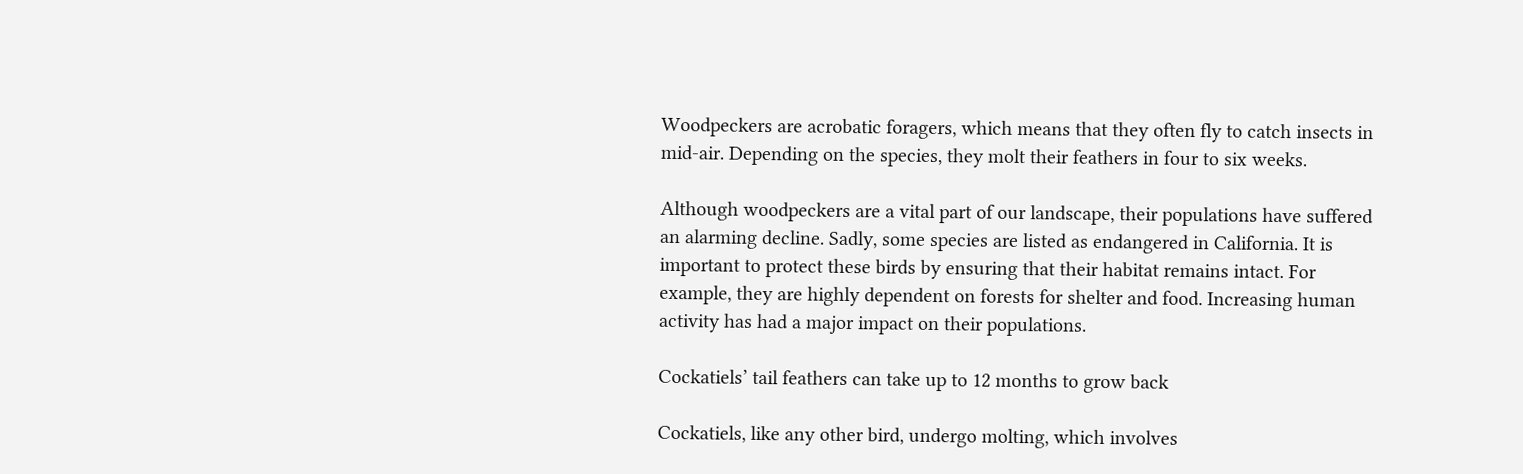Woodpeckers are acrobatic foragers, which means that they often fly to catch insects in mid-air. Depending on the species, they molt their feathers in four to six weeks.

Although woodpeckers are a vital part of our landscape, their populations have suffered an alarming decline. Sadly, some species are listed as endangered in California. It is important to protect these birds by ensuring that their habitat remains intact. For example, they are highly dependent on forests for shelter and food. Increasing human activity has had a major impact on their populations.

Cockatiels’ tail feathers can take up to 12 months to grow back

Cockatiels, like any other bird, undergo molting, which involves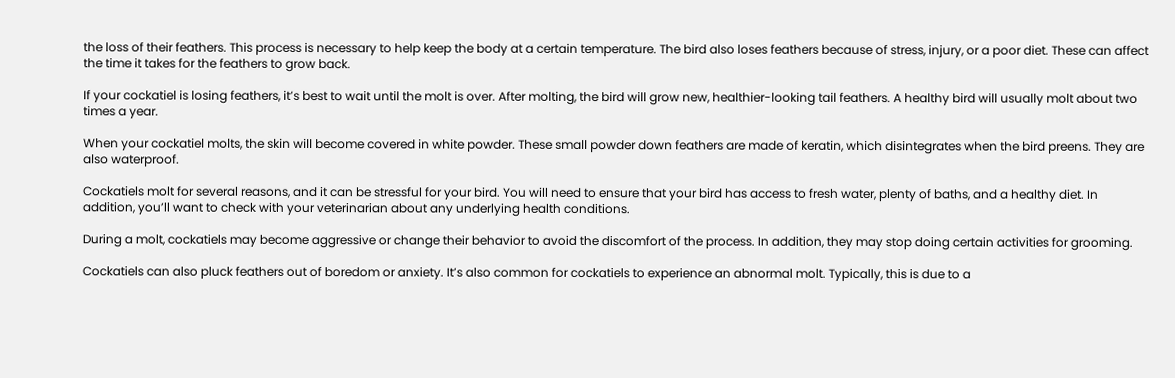the loss of their feathers. This process is necessary to help keep the body at a certain temperature. The bird also loses feathers because of stress, injury, or a poor diet. These can affect the time it takes for the feathers to grow back.

If your cockatiel is losing feathers, it’s best to wait until the molt is over. After molting, the bird will grow new, healthier-looking tail feathers. A healthy bird will usually molt about two times a year.

When your cockatiel molts, the skin will become covered in white powder. These small powder down feathers are made of keratin, which disintegrates when the bird preens. They are also waterproof.

Cockatiels molt for several reasons, and it can be stressful for your bird. You will need to ensure that your bird has access to fresh water, plenty of baths, and a healthy diet. In addition, you’ll want to check with your veterinarian about any underlying health conditions.

During a molt, cockatiels may become aggressive or change their behavior to avoid the discomfort of the process. In addition, they may stop doing certain activities for grooming.

Cockatiels can also pluck feathers out of boredom or anxiety. It’s also common for cockatiels to experience an abnormal molt. Typically, this is due to a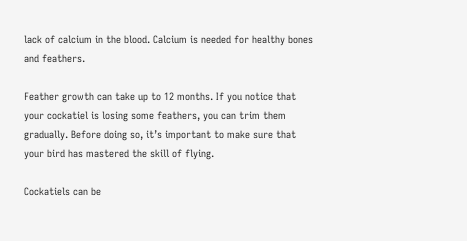lack of calcium in the blood. Calcium is needed for healthy bones and feathers.

Feather growth can take up to 12 months. If you notice that your cockatiel is losing some feathers, you can trim them gradually. Before doing so, it’s important to make sure that your bird has mastered the skill of flying.

Cockatiels can be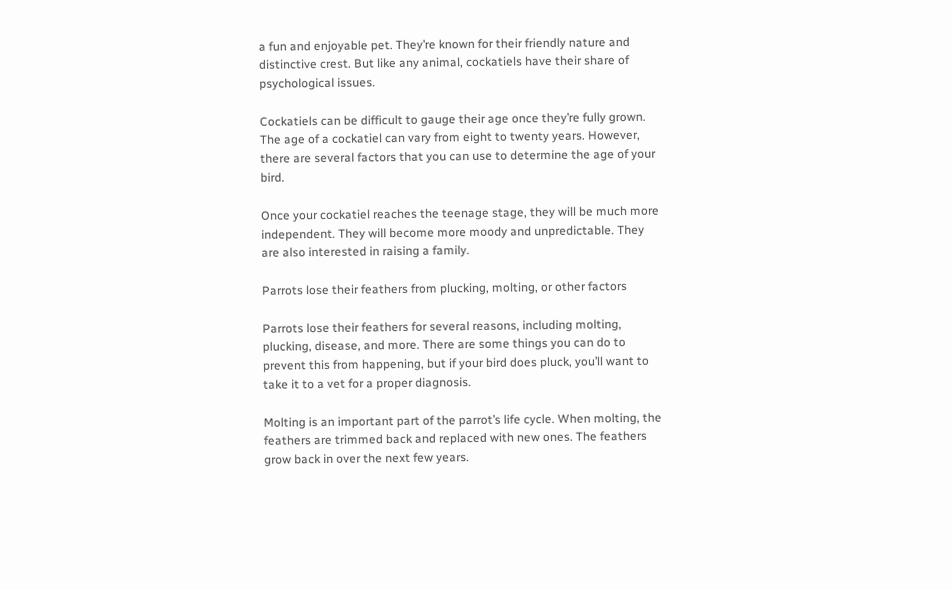a fun and enjoyable pet. They’re known for their friendly nature and distinctive crest. But like any animal, cockatiels have their share of psychological issues.

Cockatiels can be difficult to gauge their age once they’re fully grown. The age of a cockatiel can vary from eight to twenty years. However, there are several factors that you can use to determine the age of your bird.

Once your cockatiel reaches the teenage stage, they will be much more independent. They will become more moody and unpredictable. They are also interested in raising a family.

Parrots lose their feathers from plucking, molting, or other factors

Parrots lose their feathers for several reasons, including molting, plucking, disease, and more. There are some things you can do to prevent this from happening, but if your bird does pluck, you’ll want to take it to a vet for a proper diagnosis.

Molting is an important part of the parrot’s life cycle. When molting, the feathers are trimmed back and replaced with new ones. The feathers grow back in over the next few years.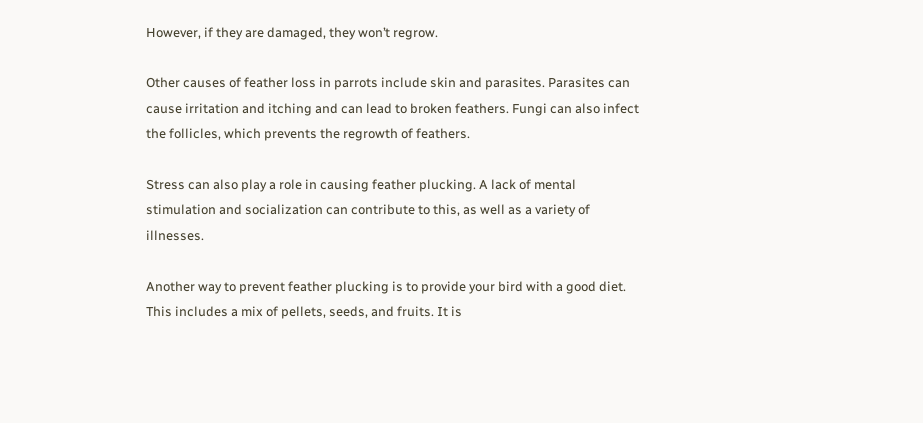However, if they are damaged, they won’t regrow.

Other causes of feather loss in parrots include skin and parasites. Parasites can cause irritation and itching and can lead to broken feathers. Fungi can also infect the follicles, which prevents the regrowth of feathers.

Stress can also play a role in causing feather plucking. A lack of mental stimulation and socialization can contribute to this, as well as a variety of illnesses.

Another way to prevent feather plucking is to provide your bird with a good diet. This includes a mix of pellets, seeds, and fruits. It is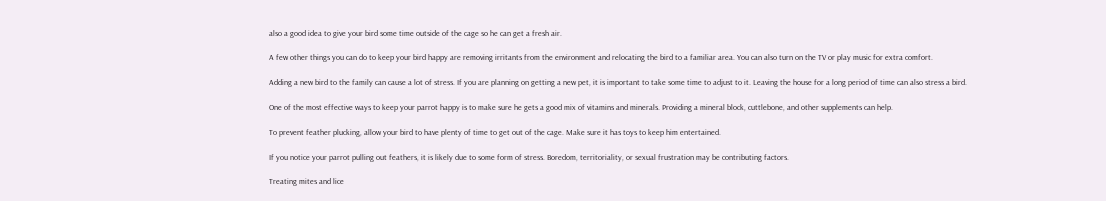also a good idea to give your bird some time outside of the cage so he can get a fresh air.

A few other things you can do to keep your bird happy are removing irritants from the environment and relocating the bird to a familiar area. You can also turn on the TV or play music for extra comfort.

Adding a new bird to the family can cause a lot of stress. If you are planning on getting a new pet, it is important to take some time to adjust to it. Leaving the house for a long period of time can also stress a bird.

One of the most effective ways to keep your parrot happy is to make sure he gets a good mix of vitamins and minerals. Providing a mineral block, cuttlebone, and other supplements can help.

To prevent feather plucking, allow your bird to have plenty of time to get out of the cage. Make sure it has toys to keep him entertained.

If you notice your parrot pulling out feathers, it is likely due to some form of stress. Boredom, territoriality, or sexual frustration may be contributing factors.

Treating mites and lice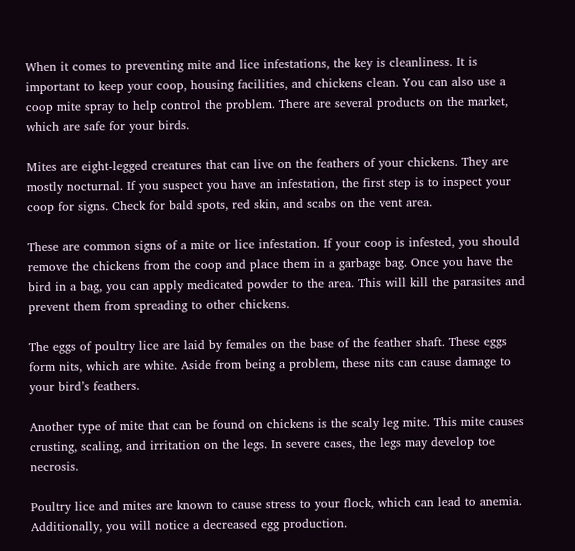When it comes to preventing mite and lice infestations, the key is cleanliness. It is important to keep your coop, housing facilities, and chickens clean. You can also use a coop mite spray to help control the problem. There are several products on the market, which are safe for your birds.

Mites are eight-legged creatures that can live on the feathers of your chickens. They are mostly nocturnal. If you suspect you have an infestation, the first step is to inspect your coop for signs. Check for bald spots, red skin, and scabs on the vent area.

These are common signs of a mite or lice infestation. If your coop is infested, you should remove the chickens from the coop and place them in a garbage bag. Once you have the bird in a bag, you can apply medicated powder to the area. This will kill the parasites and prevent them from spreading to other chickens.

The eggs of poultry lice are laid by females on the base of the feather shaft. These eggs form nits, which are white. Aside from being a problem, these nits can cause damage to your bird’s feathers.

Another type of mite that can be found on chickens is the scaly leg mite. This mite causes crusting, scaling, and irritation on the legs. In severe cases, the legs may develop toe necrosis.

Poultry lice and mites are known to cause stress to your flock, which can lead to anemia. Additionally, you will notice a decreased egg production.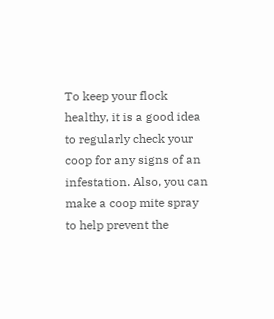To keep your flock healthy, it is a good idea to regularly check your coop for any signs of an infestation. Also, you can make a coop mite spray to help prevent the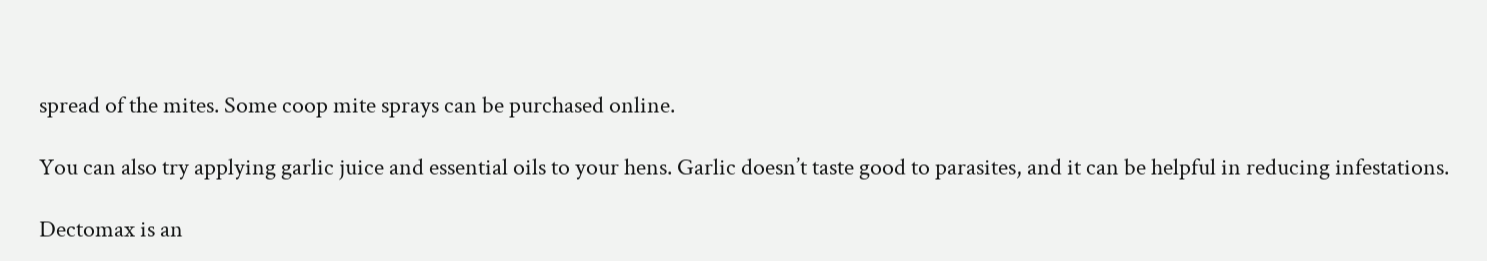spread of the mites. Some coop mite sprays can be purchased online.

You can also try applying garlic juice and essential oils to your hens. Garlic doesn’t taste good to parasites, and it can be helpful in reducing infestations.

Dectomax is an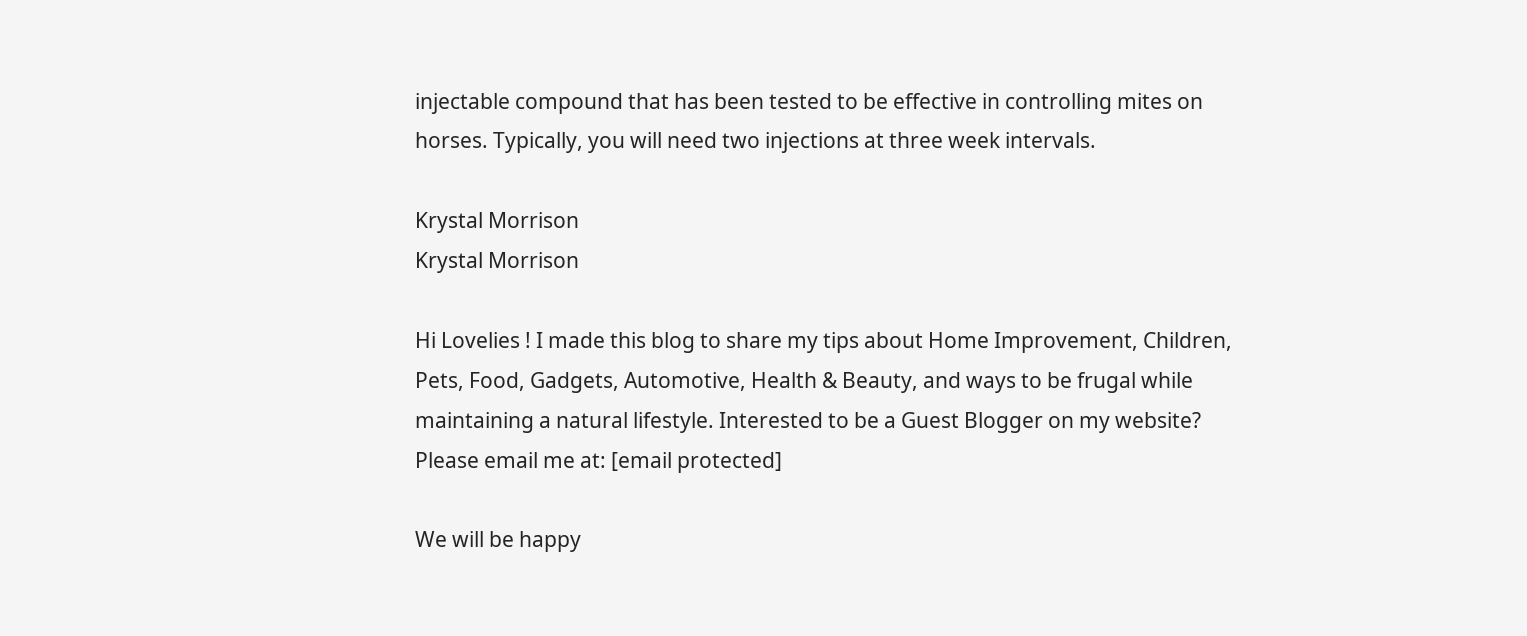injectable compound that has been tested to be effective in controlling mites on horses. Typically, you will need two injections at three week intervals.

Krystal Morrison
Krystal Morrison

Hi Lovelies ! I made this blog to share my tips about Home Improvement, Children, Pets, Food, Gadgets, Automotive, Health & Beauty, and ways to be frugal while maintaining a natural lifestyle. Interested to be a Guest Blogger on my website? Please email me at: [email protected]

We will be happy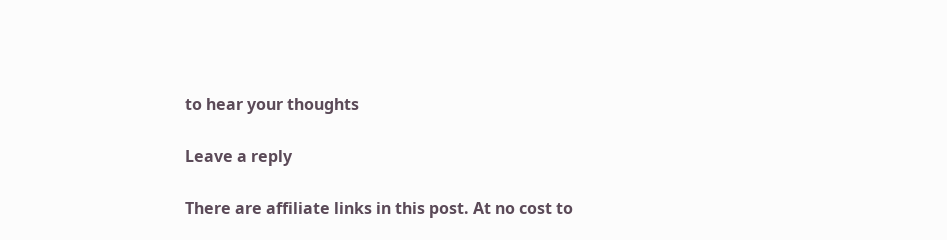to hear your thoughts

Leave a reply

There are affiliate links in this post. At no cost to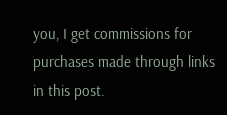you, I get commissions for purchases made through links in this post.